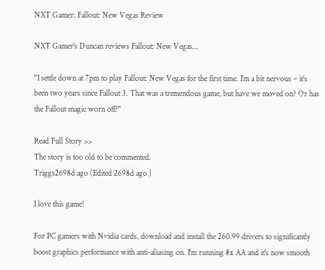NXT Gamer: Fallout: New Vegas Review

NXT Gamer's Duncan reviews Fallout: New Vegas...

"I settle down at 7pm to play Fallout: New Vegas for the first time. I’m a bit nervous – it’s been two years since Fallout 3. That was a tremendous game, but have we moved on? Or has the Fallout magic worn off?"

Read Full Story >>
The story is too old to be commented.
Triggs2698d ago (Edited 2698d ago )

I love this game!

For PC gamers with Nvidia cards, download and install the 260.99 drivers to significantly boost graphics performance with anti-aliasing on. I'm running 8x AA and it's now smooth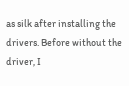as silk after installing the drivers. Before without the driver, I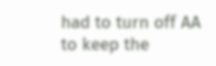had to turn off AA to keep the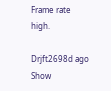Frame rate high.

Drjft2698d ago Show